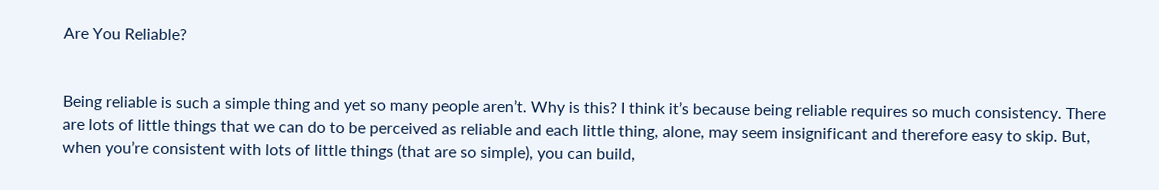Are You Reliable?


Being reliable is such a simple thing and yet so many people aren’t. Why is this? I think it’s because being reliable requires so much consistency. There are lots of little things that we can do to be perceived as reliable and each little thing, alone, may seem insignificant and therefore easy to skip. But, when you’re consistent with lots of little things (that are so simple), you can build,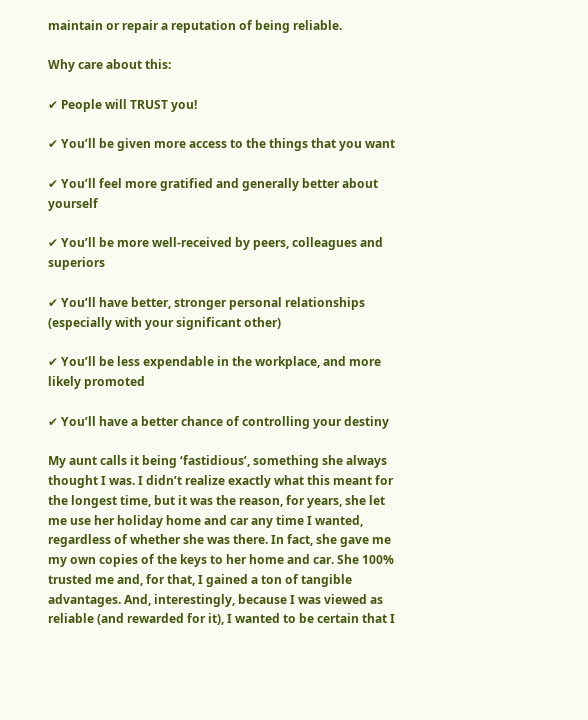maintain or repair a reputation of being reliable.

Why care about this:

✔ People will TRUST you!

✔ You’ll be given more access to the things that you want

✔ You’ll feel more gratified and generally better about yourself

✔ You’ll be more well-received by peers, colleagues and superiors

✔ You’ll have better, stronger personal relationships (especially with your significant other)

✔ You’ll be less expendable in the workplace, and more likely promoted

✔ You’ll have a better chance of controlling your destiny

My aunt calls it being ‘fastidious’, something she always thought I was. I didn’t realize exactly what this meant for the longest time, but it was the reason, for years, she let me use her holiday home and car any time I wanted, regardless of whether she was there. In fact, she gave me my own copies of the keys to her home and car. She 100% trusted me and, for that, I gained a ton of tangible advantages. And, interestingly, because I was viewed as reliable (and rewarded for it), I wanted to be certain that I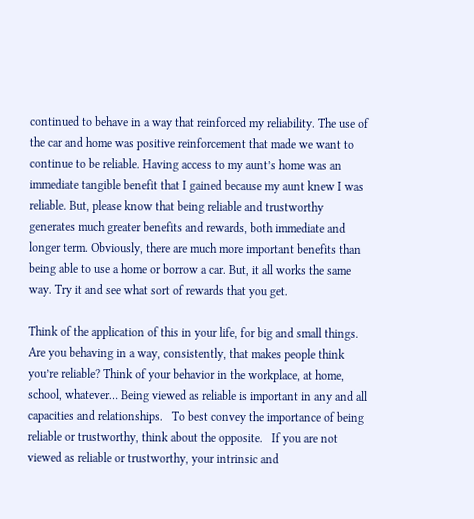continued to behave in a way that reinforced my reliability. The use of the car and home was positive reinforcement that made we want to continue to be reliable. Having access to my aunt’s home was an immediate tangible benefit that I gained because my aunt knew I was reliable. But, please know that being reliable and trustworthy generates much greater benefits and rewards, both immediate and longer term. Obviously, there are much more important benefits than being able to use a home or borrow a car. But, it all works the same way. Try it and see what sort of rewards that you get.

Think of the application of this in your life, for big and small things. Are you behaving in a way, consistently, that makes people think you’re reliable? Think of your behavior in the workplace, at home, school, whatever… Being viewed as reliable is important in any and all capacities and relationships.   To best convey the importance of being reliable or trustworthy, think about the opposite.   If you are not viewed as reliable or trustworthy, your intrinsic and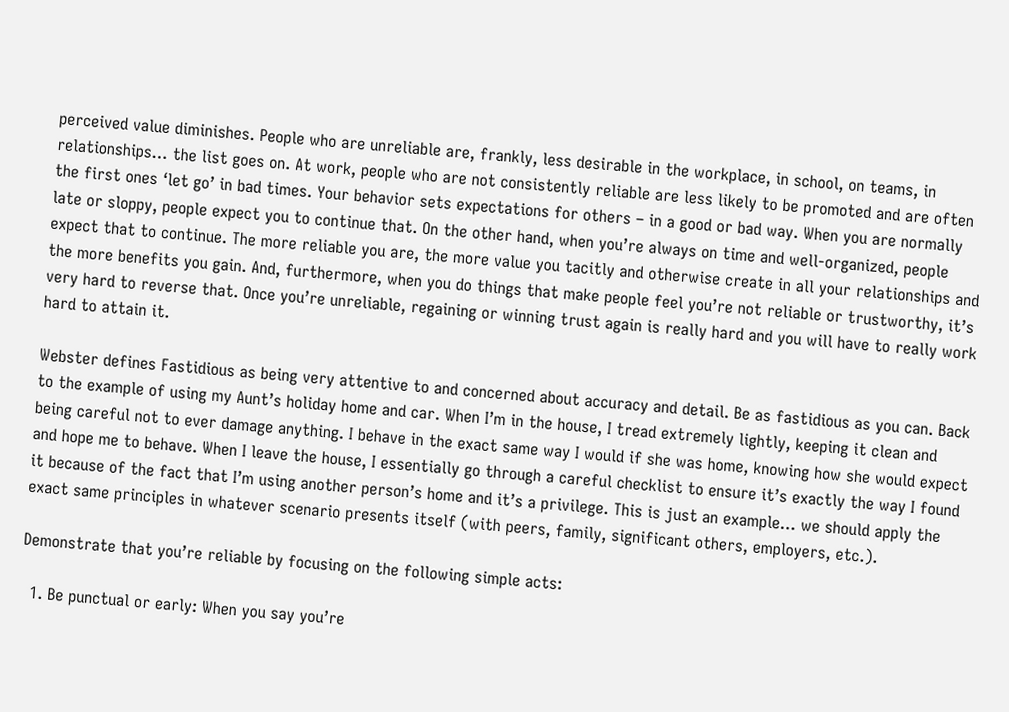perceived value diminishes. People who are unreliable are, frankly, less desirable in the workplace, in school, on teams, in relationships… the list goes on. At work, people who are not consistently reliable are less likely to be promoted and are often the first ones ‘let go’ in bad times. Your behavior sets expectations for others – in a good or bad way. When you are normally late or sloppy, people expect you to continue that. On the other hand, when you’re always on time and well-organized, people expect that to continue. The more reliable you are, the more value you tacitly and otherwise create in all your relationships and the more benefits you gain. And, furthermore, when you do things that make people feel you’re not reliable or trustworthy, it’s very hard to reverse that. Once you’re unreliable, regaining or winning trust again is really hard and you will have to really work hard to attain it.

Webster defines Fastidious as being very attentive to and concerned about accuracy and detail. Be as fastidious as you can. Back to the example of using my Aunt’s holiday home and car. When I’m in the house, I tread extremely lightly, keeping it clean and being careful not to ever damage anything. I behave in the exact same way I would if she was home, knowing how she would expect and hope me to behave. When I leave the house, I essentially go through a careful checklist to ensure it’s exactly the way I found it because of the fact that I’m using another person’s home and it’s a privilege. This is just an example… we should apply the exact same principles in whatever scenario presents itself (with peers, family, significant others, employers, etc.).

Demonstrate that you’re reliable by focusing on the following simple acts:

  1. Be punctual or early: When you say you’re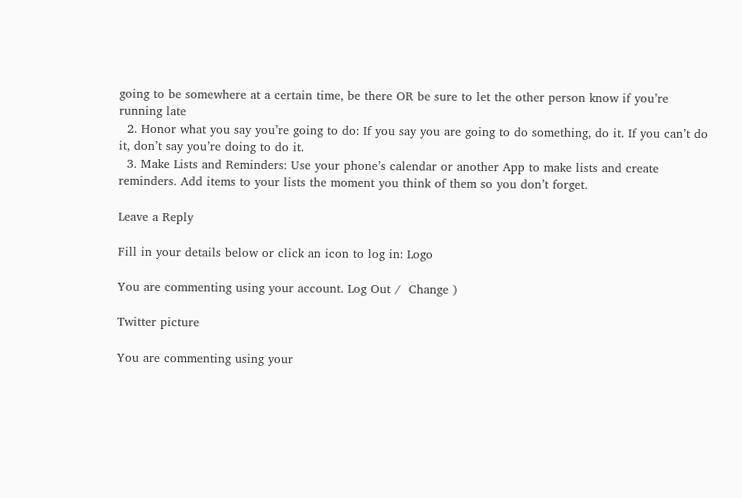going to be somewhere at a certain time, be there OR be sure to let the other person know if you’re running late
  2. Honor what you say you’re going to do: If you say you are going to do something, do it. If you can’t do it, don’t say you’re doing to do it.
  3. Make Lists and Reminders: Use your phone’s calendar or another App to make lists and create reminders. Add items to your lists the moment you think of them so you don’t forget.

Leave a Reply

Fill in your details below or click an icon to log in: Logo

You are commenting using your account. Log Out /  Change )

Twitter picture

You are commenting using your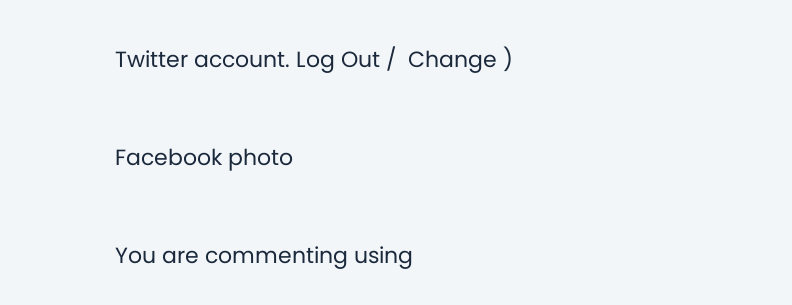Twitter account. Log Out /  Change )

Facebook photo

You are commenting using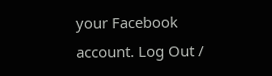your Facebook account. Log Out /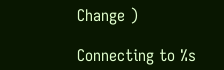Change )

Connecting to %s